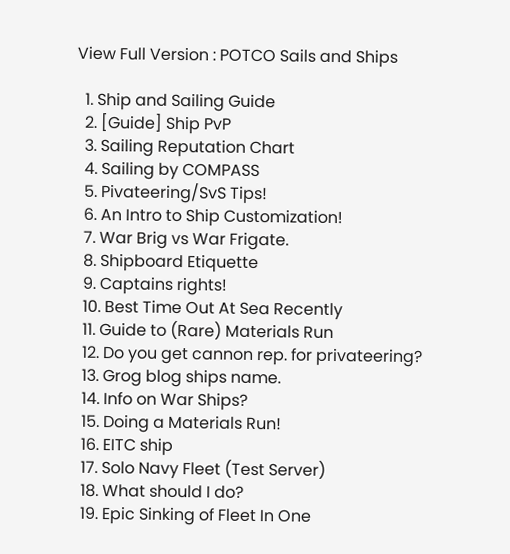View Full Version : POTCO Sails and Ships

  1. Ship and Sailing Guide
  2. [Guide] Ship PvP
  3. Sailing Reputation Chart
  4. Sailing by COMPASS
  5. Pivateering/SvS Tips!
  6. An Intro to Ship Customization!
  7. War Brig vs War Frigate.
  8. Shipboard Etiquette
  9. Captains rights!
  10. Best Time Out At Sea Recently
  11. Guide to (Rare) Materials Run
  12. Do you get cannon rep. for privateering?
  13. Grog blog ships name.
  14. Info on War Ships?
  15. Doing a Materials Run!
  16. EITC ship
  17. Solo Navy Fleet (Test Server)
  18. What should I do?
  19. Epic Sinking of Fleet In One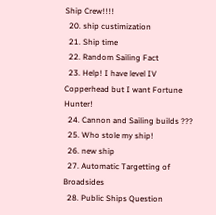Ship Crew!!!!
  20. ship custimization
  21. Ship time
  22. Random Sailing Fact
  23. Help! I have level IV Copperhead but I want Fortune Hunter!
  24. Cannon and Sailing builds ???
  25. Who stole my ship!
  26. new ship
  27. Automatic Targetting of Broadsides
  28. Public Ships Question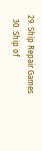29. Ship Repair Games
  30. Ship of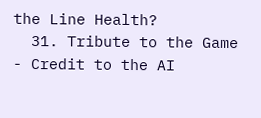the Line Health?
  31. Tribute to the Game - Credit to the AI